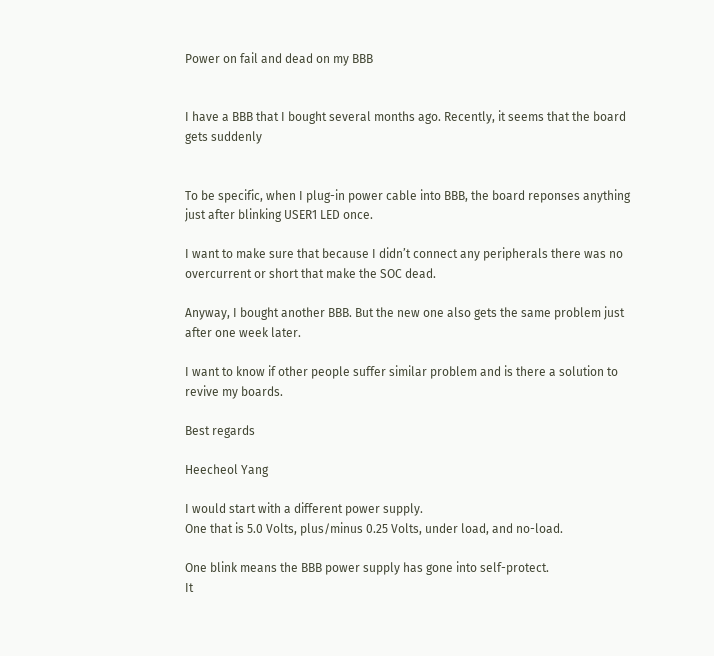Power on fail and dead on my BBB


I have a BBB that I bought several months ago. Recently, it seems that the board gets suddenly


To be specific, when I plug-in power cable into BBB, the board reponses anything just after blinking USER1 LED once.

I want to make sure that because I didn’t connect any peripherals there was no overcurrent or short that make the SOC dead.

Anyway, I bought another BBB. But the new one also gets the same problem just after one week later.

I want to know if other people suffer similar problem and is there a solution to revive my boards.

Best regards

Heecheol Yang

I would start with a different power supply.
One that is 5.0 Volts, plus/minus 0.25 Volts, under load, and no-load.

One blink means the BBB power supply has gone into self-protect.
It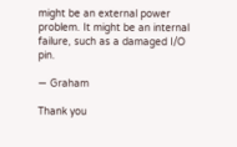might be an external power problem. It might be an internal failure, such as a damaged I/O pin.

— Graham

Thank you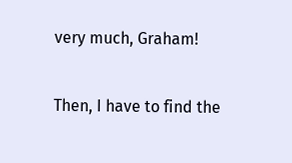very much, Graham!

Then, I have to find the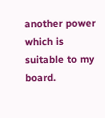another power which is suitable to my board.